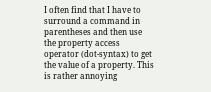I often find that I have to surround a command in parentheses and then use the property access operator (dot-syntax) to get the value of a property. This is rather annoying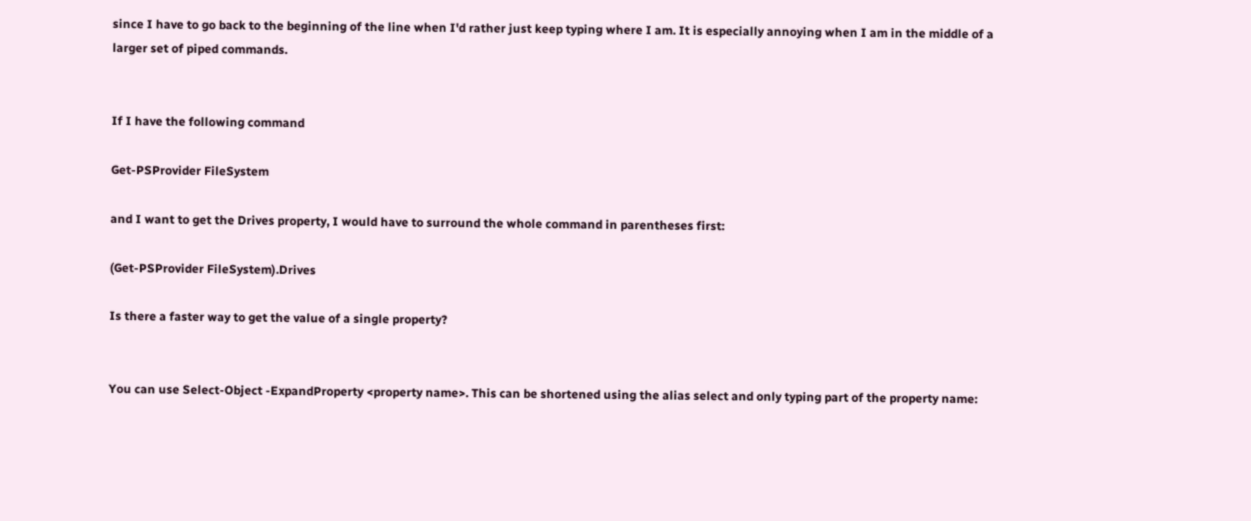since I have to go back to the beginning of the line when I'd rather just keep typing where I am. It is especially annoying when I am in the middle of a larger set of piped commands.


If I have the following command

Get-PSProvider FileSystem

and I want to get the Drives property, I would have to surround the whole command in parentheses first:

(Get-PSProvider FileSystem).Drives

Is there a faster way to get the value of a single property?


You can use Select-Object -ExpandProperty <property name>. This can be shortened using the alias select and only typing part of the property name: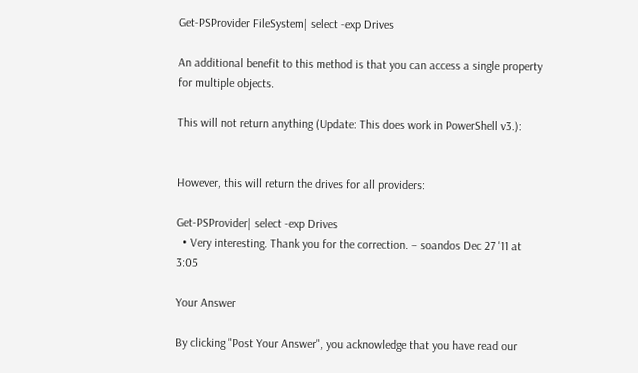Get-PSProvider FileSystem| select -exp Drives

An additional benefit to this method is that you can access a single property for multiple objects.

This will not return anything (Update: This does work in PowerShell v3.):


However, this will return the drives for all providers:

Get-PSProvider| select -exp Drives
  • Very interesting. Thank you for the correction. – soandos Dec 27 '11 at 3:05

Your Answer

By clicking "Post Your Answer", you acknowledge that you have read our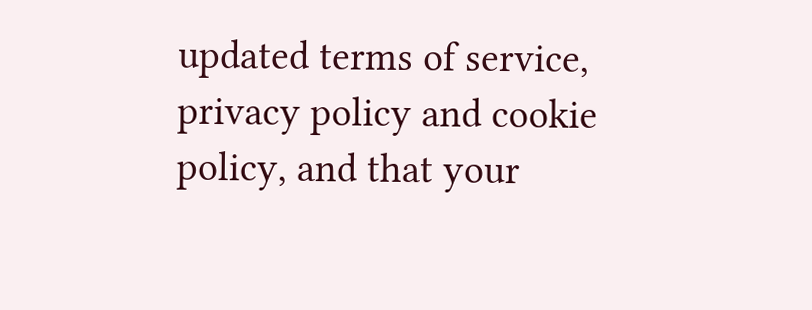updated terms of service, privacy policy and cookie policy, and that your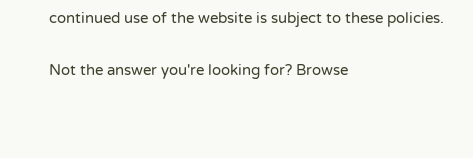continued use of the website is subject to these policies.

Not the answer you're looking for? Browse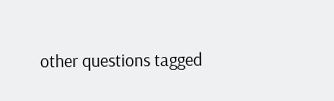other questions tagged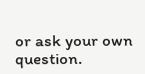or ask your own question.